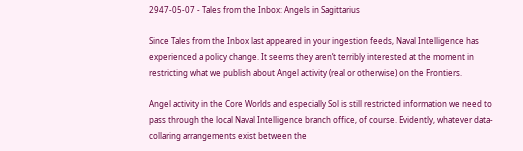2947-05-07 - Tales from the Inbox: Angels in Sagittarius

Since Tales from the Inbox last appeared in your ingestion feeds, Naval Intelligence has experienced a policy change. It seems they aren’t terribly interested at the moment in restricting what we publish about Angel activity (real or otherwise) on the Frontiers.

Angel activity in the Core Worlds and especially Sol is still restricted information we need to pass through the local Naval Intelligence branch office, of course. Evidently, whatever data-collaring arrangements exist between the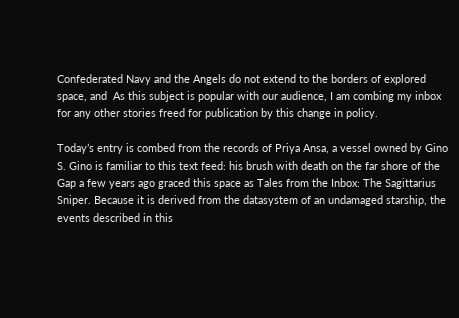Confederated Navy and the Angels do not extend to the borders of explored space, and  As this subject is popular with our audience, I am combing my inbox for any other stories freed for publication by this change in policy.

Today’s entry is combed from the records of Priya Ansa, a vessel owned by Gino S. Gino is familiar to this text feed: his brush with death on the far shore of the Gap a few years ago graced this space as Tales from the Inbox: The Sagittarius Sniper. Because it is derived from the datasystem of an undamaged starship, the events described in this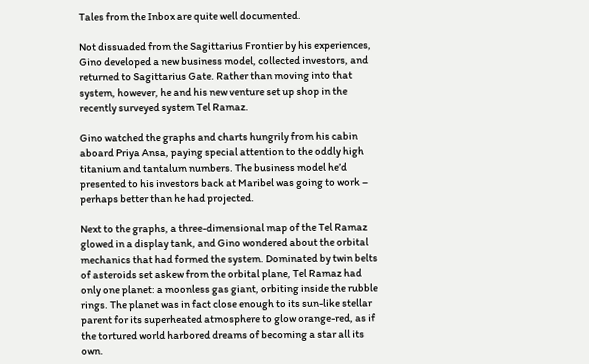Tales from the Inbox are quite well documented.

Not dissuaded from the Sagittarius Frontier by his experiences, Gino developed a new business model, collected investors, and returned to Sagittarius Gate. Rather than moving into that system, however, he and his new venture set up shop in the recently surveyed system Tel Ramaz.

Gino watched the graphs and charts hungrily from his cabin aboard Priya Ansa, paying special attention to the oddly high titanium and tantalum numbers. The business model he’d presented to his investors back at Maribel was going to work – perhaps better than he had projected.

Next to the graphs, a three-dimensional map of the Tel Ramaz glowed in a display tank, and Gino wondered about the orbital mechanics that had formed the system. Dominated by twin belts of asteroids set askew from the orbital plane, Tel Ramaz had only one planet: a moonless gas giant, orbiting inside the rubble rings. The planet was in fact close enough to its sun-like stellar parent for its superheated atmosphere to glow orange-red, as if the tortured world harbored dreams of becoming a star all its own.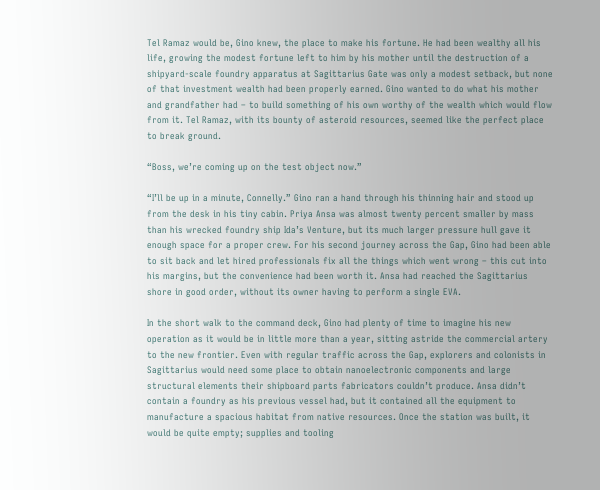Tel Ramaz would be, Gino knew, the place to make his fortune. He had been wealthy all his life, growing the modest fortune left to him by his mother until the destruction of a shipyard-scale foundry apparatus at Sagittarius Gate was only a modest setback, but none of that investment wealth had been properly earned. Gino wanted to do what his mother and grandfather had – to build something of his own worthy of the wealth which would flow from it. Tel Ramaz, with its bounty of asteroid resources, seemed like the perfect place to break ground.

“Boss, we’re coming up on the test object now.”

“I’ll be up in a minute, Connelly.” Gino ran a hand through his thinning hair and stood up from the desk in his tiny cabin. Priya Ansa was almost twenty percent smaller by mass than his wrecked foundry ship Ida’s Venture, but its much larger pressure hull gave it enough space for a proper crew. For his second journey across the Gap, Gino had been able to sit back and let hired professionals fix all the things which went wrong – this cut into his margins, but the convenience had been worth it. Ansa had reached the Sagittarius shore in good order, without its owner having to perform a single EVA.

In the short walk to the command deck, Gino had plenty of time to imagine his new operation as it would be in little more than a year, sitting astride the commercial artery to the new frontier. Even with regular traffic across the Gap, explorers and colonists in Sagittarius would need some place to obtain nanoelectronic components and large structural elements their shipboard parts fabricators couldn’t produce. Ansa didn’t contain a foundry as his previous vessel had, but it contained all the equipment to manufacture a spacious habitat from native resources. Once the station was built, it would be quite empty; supplies and tooling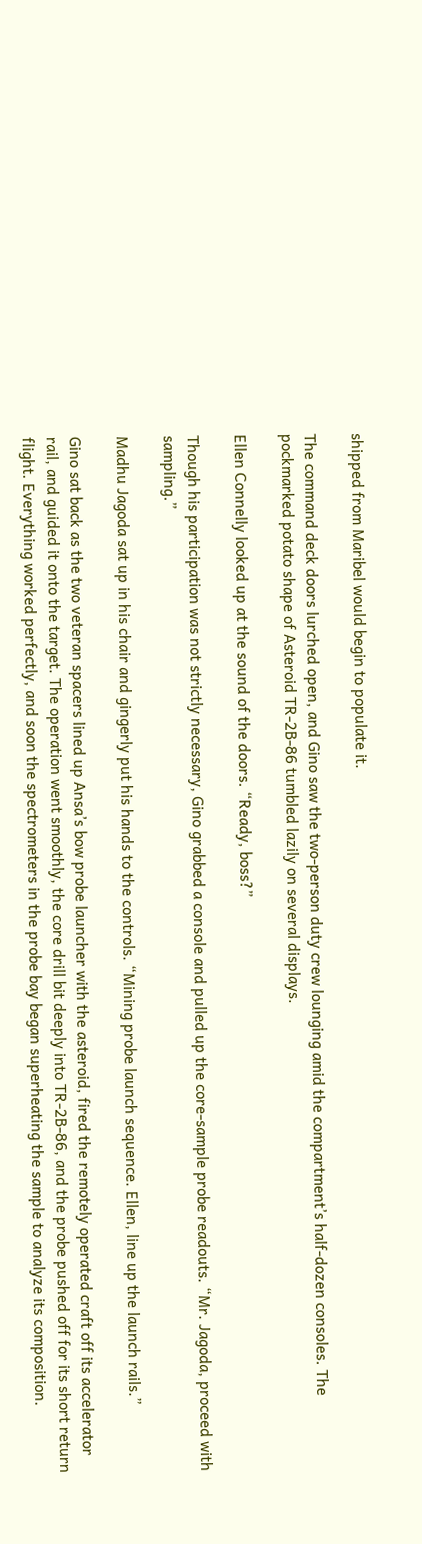shipped from Maribel would begin to populate it.

The command deck doors lurched open, and Gino saw the two-person duty crew lounging amid the compartment’s half-dozen consoles. The pockmarked potato shape of Asteroid TR-2B-86 tumbled lazily on several displays.

Ellen Connelly looked up at the sound of the doors. “Ready, boss?”

Though his participation was not strictly necessary, Gino grabbed a console and pulled up the core-sample probe readouts. “Mr. Jagoda, proceed with sampling.”

Madhu Jagoda sat up in his chair and gingerly put his hands to the controls. “Mining probe launch sequence. Ellen, line up the launch rails.”

Gino sat back as the two veteran spacers lined up Ansa’s bow probe launcher with the asteroid, fired the remotely operated craft off its accelerator rail, and guided it onto the target. The operation went smoothly, the core drill bit deeply into TR-2B-86, and the probe pushed off for its short return flight. Everything worked perfectly, and soon the spectrometers in the probe bay began superheating the sample to analyze its composition.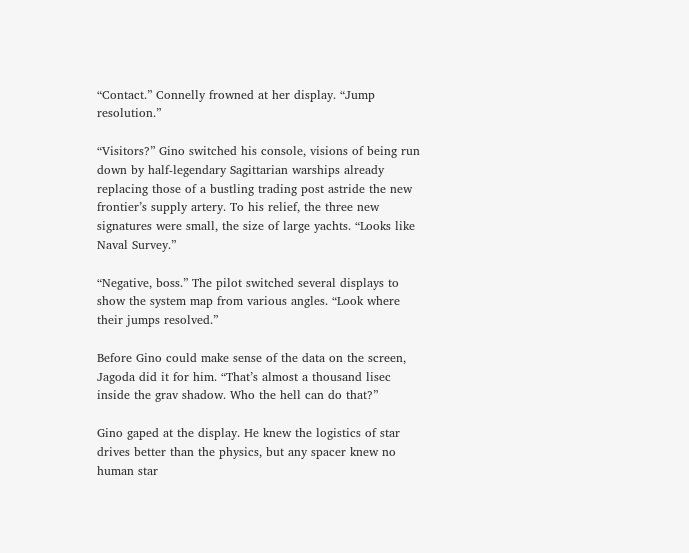“Contact.” Connelly frowned at her display. “Jump resolution.”

“Visitors?” Gino switched his console, visions of being run down by half-legendary Sagittarian warships already replacing those of a bustling trading post astride the new frontier’s supply artery. To his relief, the three new signatures were small, the size of large yachts. “Looks like Naval Survey.”

“Negative, boss.” The pilot switched several displays to show the system map from various angles. “Look where their jumps resolved.”

Before Gino could make sense of the data on the screen, Jagoda did it for him. “That’s almost a thousand lisec inside the grav shadow. Who the hell can do that?”

Gino gaped at the display. He knew the logistics of star drives better than the physics, but any spacer knew no human star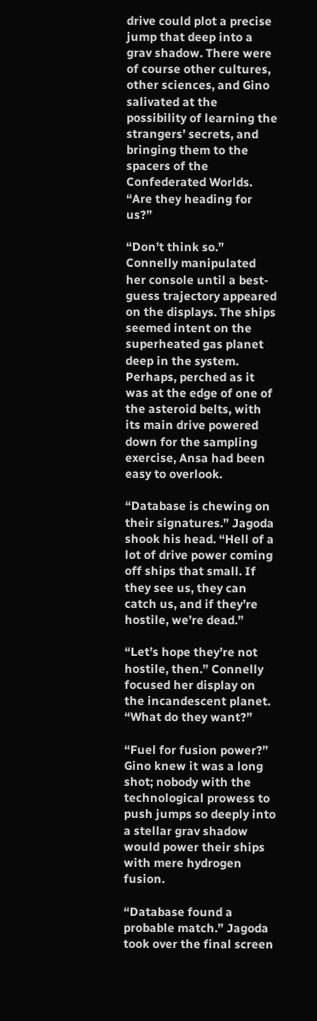drive could plot a precise jump that deep into a grav shadow. There were of course other cultures, other sciences, and Gino salivated at the possibility of learning the strangers’ secrets, and bringing them to the spacers of the Confederated Worlds. “Are they heading for us?”

“Don’t think so.” Connelly manipulated her console until a best-guess trajectory appeared on the displays. The ships seemed intent on the superheated gas planet deep in the system. Perhaps, perched as it was at the edge of one of the asteroid belts, with its main drive powered down for the sampling exercise, Ansa had been easy to overlook.

“Database is chewing on their signatures.” Jagoda shook his head. “Hell of a lot of drive power coming off ships that small. If they see us, they can catch us, and if they’re hostile, we’re dead.”

“Let’s hope they’re not hostile, then.” Connelly focused her display on the incandescent planet. “What do they want?”

“Fuel for fusion power?” Gino knew it was a long shot; nobody with the technological prowess to push jumps so deeply into a stellar grav shadow would power their ships with mere hydrogen fusion.

“Database found a probable match.” Jagoda took over the final screen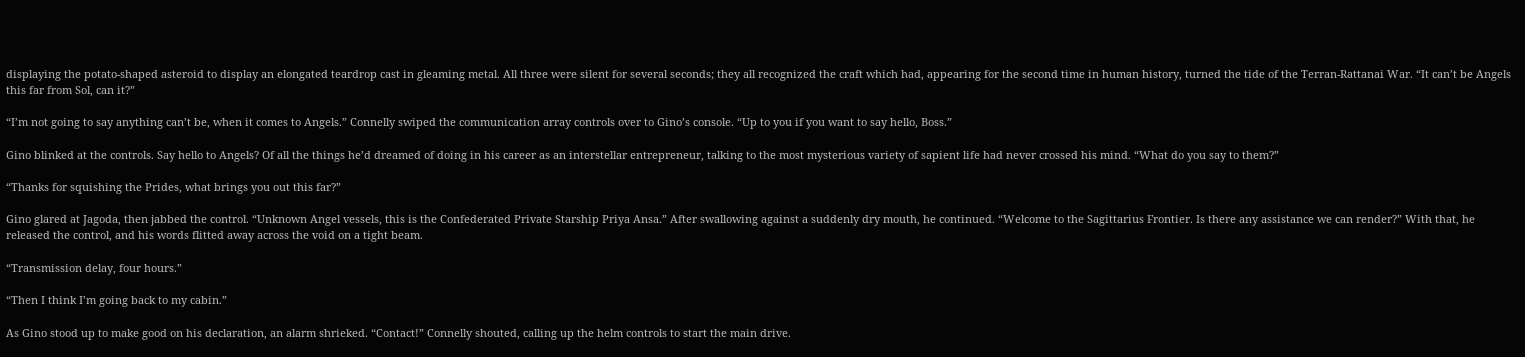displaying the potato-shaped asteroid to display an elongated teardrop cast in gleaming metal. All three were silent for several seconds; they all recognized the craft which had, appearing for the second time in human history, turned the tide of the Terran-Rattanai War. “It can’t be Angels this far from Sol, can it?”

“I’m not going to say anything can’t be, when it comes to Angels.” Connelly swiped the communication array controls over to Gino’s console. “Up to you if you want to say hello, Boss.”

Gino blinked at the controls. Say hello to Angels? Of all the things he’d dreamed of doing in his career as an interstellar entrepreneur, talking to the most mysterious variety of sapient life had never crossed his mind. “What do you say to them?”

“Thanks for squishing the Prides, what brings you out this far?”

Gino glared at Jagoda, then jabbed the control. “Unknown Angel vessels, this is the Confederated Private Starship Priya Ansa.” After swallowing against a suddenly dry mouth, he continued. “Welcome to the Sagittarius Frontier. Is there any assistance we can render?” With that, he released the control, and his words flitted away across the void on a tight beam.

“Transmission delay, four hours.”

“Then I think I’m going back to my cabin.”

As Gino stood up to make good on his declaration, an alarm shrieked. “Contact!” Connelly shouted, calling up the helm controls to start the main drive.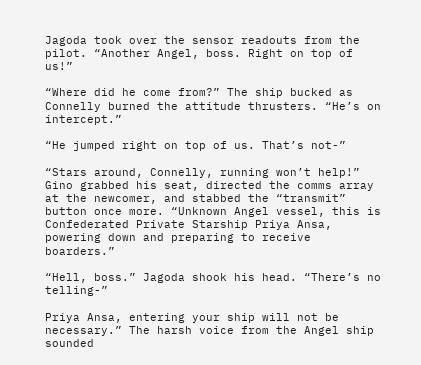Jagoda took over the sensor readouts from the pilot. “Another Angel, boss. Right on top of us!”

“Where did he come from?” The ship bucked as Connelly burned the attitude thrusters. “He’s on intercept.”

“He jumped right on top of us. That’s not-”

“Stars around, Connelly, running won’t help!” Gino grabbed his seat, directed the comms array at the newcomer, and stabbed the “transmit” button once more. “Unknown Angel vessel, this is Confederated Private Starship Priya Ansa, powering down and preparing to receive boarders.”

“Hell, boss.” Jagoda shook his head. “There’s no telling-”

Priya Ansa, entering your ship will not be necessary.” The harsh voice from the Angel ship sounded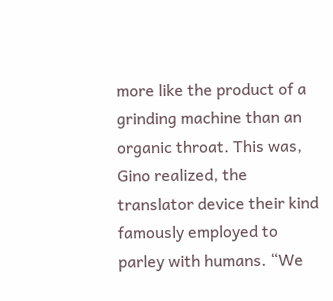more like the product of a grinding machine than an organic throat. This was, Gino realized, the translator device their kind famously employed to parley with humans. “We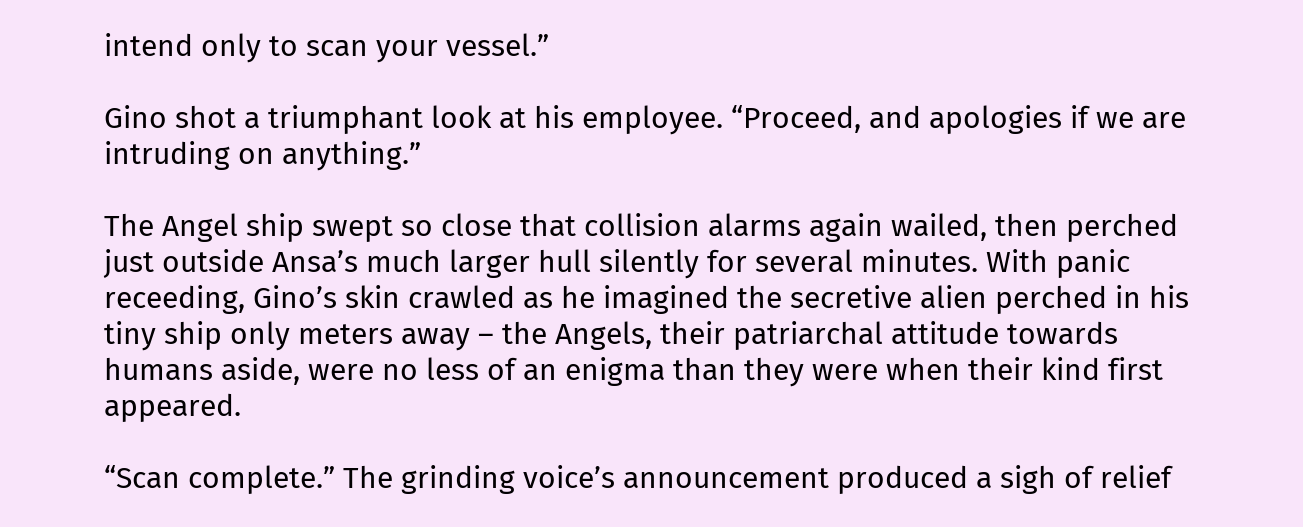intend only to scan your vessel.”

Gino shot a triumphant look at his employee. “Proceed, and apologies if we are intruding on anything.”

The Angel ship swept so close that collision alarms again wailed, then perched just outside Ansa’s much larger hull silently for several minutes. With panic receeding, Gino’s skin crawled as he imagined the secretive alien perched in his tiny ship only meters away – the Angels, their patriarchal attitude towards humans aside, were no less of an enigma than they were when their kind first appeared.

“Scan complete.” The grinding voice’s announcement produced a sigh of relief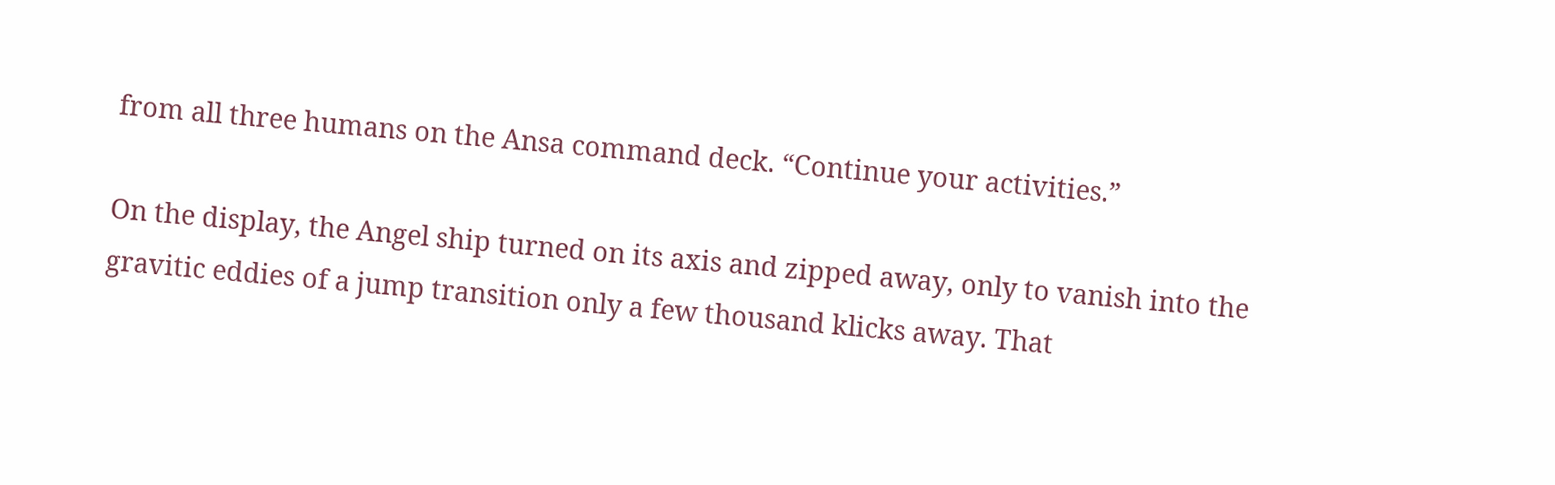from all three humans on the Ansa command deck. “Continue your activities.”

On the display, the Angel ship turned on its axis and zipped away, only to vanish into the gravitic eddies of a jump transition only a few thousand klicks away. That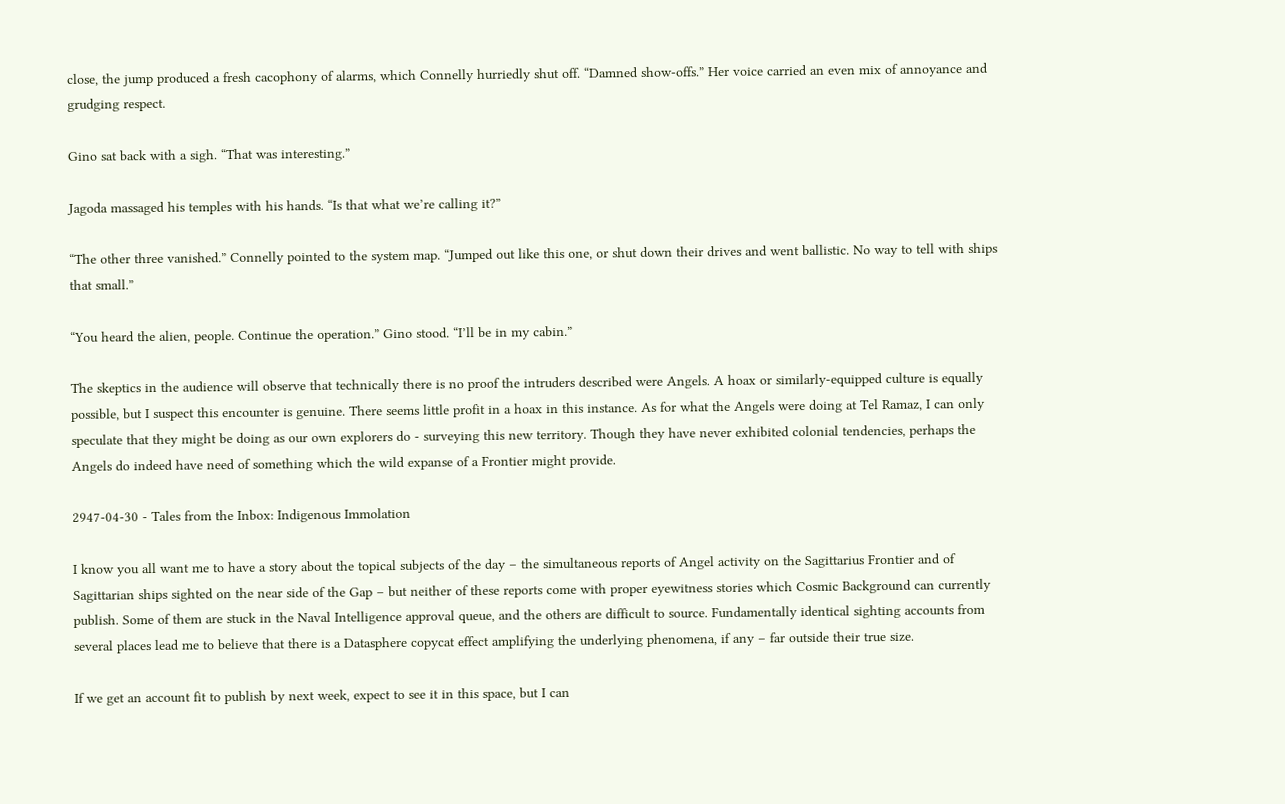close, the jump produced a fresh cacophony of alarms, which Connelly hurriedly shut off. “Damned show-offs.” Her voice carried an even mix of annoyance and grudging respect.

Gino sat back with a sigh. “That was interesting.”

Jagoda massaged his temples with his hands. “Is that what we’re calling it?”

“The other three vanished.” Connelly pointed to the system map. “Jumped out like this one, or shut down their drives and went ballistic. No way to tell with ships that small.”

“You heard the alien, people. Continue the operation.” Gino stood. “I’ll be in my cabin.”

The skeptics in the audience will observe that technically there is no proof the intruders described were Angels. A hoax or similarly-equipped culture is equally possible, but I suspect this encounter is genuine. There seems little profit in a hoax in this instance. As for what the Angels were doing at Tel Ramaz, I can only speculate that they might be doing as our own explorers do - surveying this new territory. Though they have never exhibited colonial tendencies, perhaps the Angels do indeed have need of something which the wild expanse of a Frontier might provide.

2947-04-30 - Tales from the Inbox: Indigenous Immolation

I know you all want me to have a story about the topical subjects of the day – the simultaneous reports of Angel activity on the Sagittarius Frontier and of Sagittarian ships sighted on the near side of the Gap – but neither of these reports come with proper eyewitness stories which Cosmic Background can currently publish. Some of them are stuck in the Naval Intelligence approval queue, and the others are difficult to source. Fundamentally identical sighting accounts from several places lead me to believe that there is a Datasphere copycat effect amplifying the underlying phenomena, if any – far outside their true size.

If we get an account fit to publish by next week, expect to see it in this space, but I can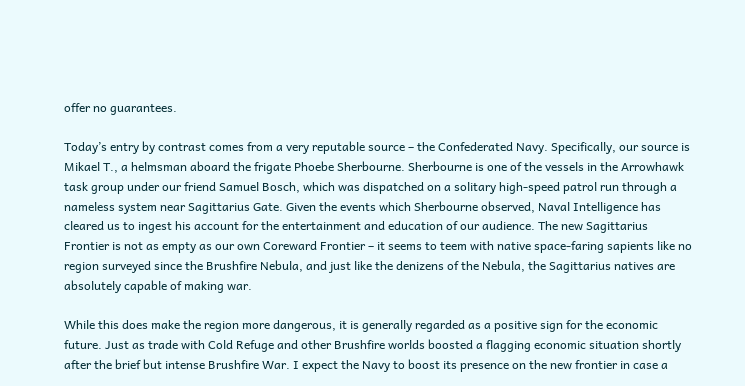offer no guarantees.

Today’s entry by contrast comes from a very reputable source – the Confederated Navy. Specifically, our source is Mikael T., a helmsman aboard the frigate Phoebe Sherbourne. Sherbourne is one of the vessels in the Arrowhawk task group under our friend Samuel Bosch, which was dispatched on a solitary high-speed patrol run through a nameless system near Sagittarius Gate. Given the events which Sherbourne observed, Naval Intelligence has cleared us to ingest his account for the entertainment and education of our audience. The new Sagittarius Frontier is not as empty as our own Coreward Frontier – it seems to teem with native space-faring sapients like no region surveyed since the Brushfire Nebula, and just like the denizens of the Nebula, the Sagittarius natives are absolutely capable of making war.

While this does make the region more dangerous, it is generally regarded as a positive sign for the economic future. Just as trade with Cold Refuge and other Brushfire worlds boosted a flagging economic situation shortly after the brief but intense Brushfire War. I expect the Navy to boost its presence on the new frontier in case a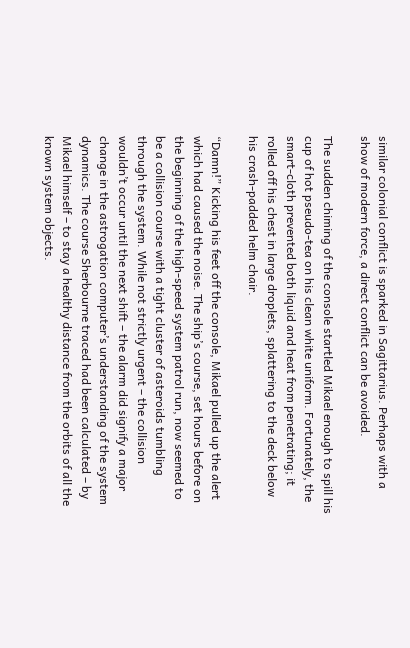similar colonial conflict is sparked in Sagittarius. Perhaps with a show of modern force, a direct conflict can be avoided.

The sudden chiming of the console startled Mikael enough to spill his cup of hot pseudo-tea on his clean white uniform. Fortunately, the smart-cloth prevented both liquid and heat from penetrating; it rolled off his chest in large droplets, splattering to the deck below his crash-padded helm chair.

“Damn!” Kicking his feet off the console, Mikael pulled up the alert which had caused the noise. The ship’s course, set hours before on the beginning of the high-speed system patrol run, now seemed to be a collision course with a tight cluster of asteroids tumbling through the system. While not strictly urgent – the collision wouldn’t occur until the next shift – the alarm did signify a major change in the astrogation computer’s understanding of the system dynamics. The course Sherbourne traced had been calculated – by Mikael himself – to stay a healthy distance from the orbits of all the known system objects.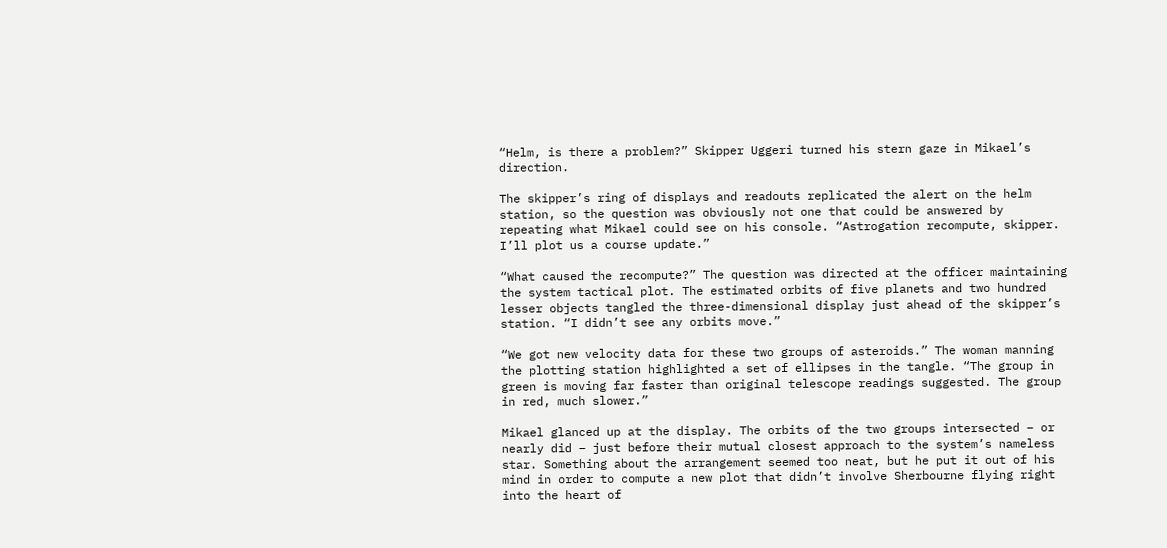“Helm, is there a problem?” Skipper Uggeri turned his stern gaze in Mikael’s direction.

The skipper’s ring of displays and readouts replicated the alert on the helm station, so the question was obviously not one that could be answered by repeating what Mikael could see on his console. “Astrogation recompute, skipper. I’ll plot us a course update.”

“What caused the recompute?” The question was directed at the officer maintaining the system tactical plot. The estimated orbits of five planets and two hundred lesser objects tangled the three-dimensional display just ahead of the skipper’s station. “I didn’t see any orbits move.”

“We got new velocity data for these two groups of asteroids.” The woman manning the plotting station highlighted a set of ellipses in the tangle. “The group in green is moving far faster than original telescope readings suggested. The group in red, much slower.”

Mikael glanced up at the display. The orbits of the two groups intersected – or nearly did – just before their mutual closest approach to the system’s nameless star. Something about the arrangement seemed too neat, but he put it out of his mind in order to compute a new plot that didn’t involve Sherbourne flying right into the heart of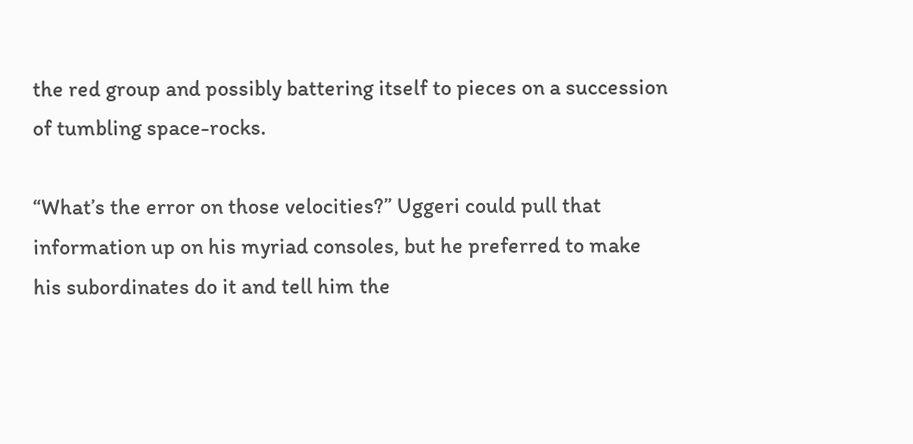the red group and possibly battering itself to pieces on a succession of tumbling space-rocks.

“What’s the error on those velocities?” Uggeri could pull that information up on his myriad consoles, but he preferred to make his subordinates do it and tell him the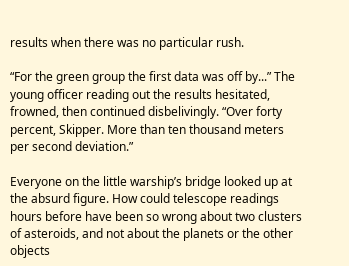results when there was no particular rush.

“For the green group the first data was off by...” The young officer reading out the results hesitated, frowned, then continued disbelivingly. “Over forty percent, Skipper. More than ten thousand meters per second deviation.”

Everyone on the little warship’s bridge looked up at the absurd figure. How could telescope readings hours before have been so wrong about two clusters of asteroids, and not about the planets or the other objects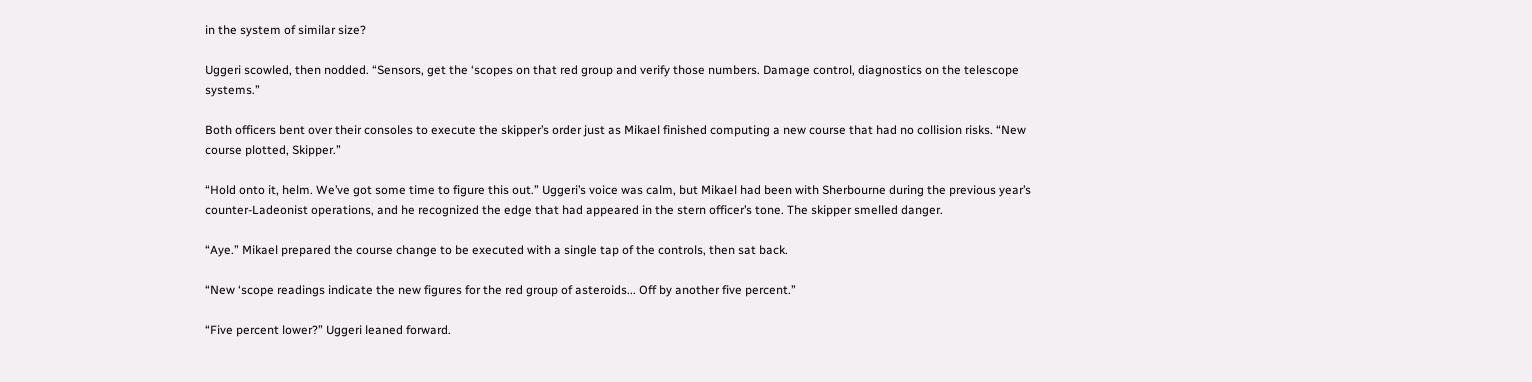in the system of similar size?

Uggeri scowled, then nodded. “Sensors, get the ‘scopes on that red group and verify those numbers. Damage control, diagnostics on the telescope systems.”

Both officers bent over their consoles to execute the skipper’s order just as Mikael finished computing a new course that had no collision risks. “New course plotted, Skipper.”

“Hold onto it, helm. We’ve got some time to figure this out.” Uggeri’s voice was calm, but Mikael had been with Sherbourne during the previous year’s counter-Ladeonist operations, and he recognized the edge that had appeared in the stern officer’s tone. The skipper smelled danger.

“Aye.” Mikael prepared the course change to be executed with a single tap of the controls, then sat back.

“New ‘scope readings indicate the new figures for the red group of asteroids... Off by another five percent.”

“Five percent lower?” Uggeri leaned forward.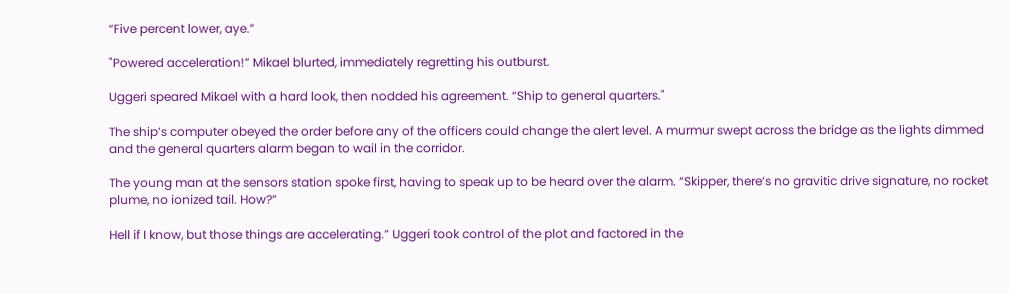“Five percent lower, aye.”

"Powered acceleration!” Mikael blurted, immediately regretting his outburst.

Uggeri speared Mikael with a hard look, then nodded his agreement. “Ship to general quarters."

The ship’s computer obeyed the order before any of the officers could change the alert level. A murmur swept across the bridge as the lights dimmed and the general quarters alarm began to wail in the corridor.

The young man at the sensors station spoke first, having to speak up to be heard over the alarm. “Skipper, there’s no gravitic drive signature, no rocket plume, no ionized tail. How?”

Hell if I know, but those things are accelerating.” Uggeri took control of the plot and factored in the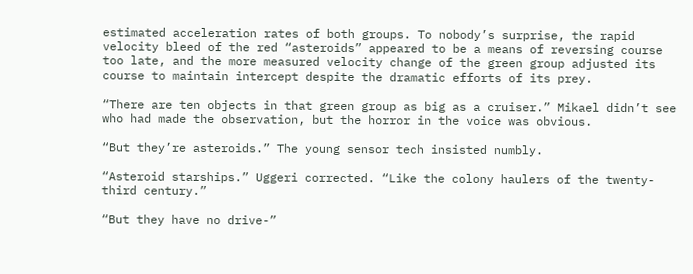estimated acceleration rates of both groups. To nobody’s surprise, the rapid velocity bleed of the red “asteroids” appeared to be a means of reversing course too late, and the more measured velocity change of the green group adjusted its course to maintain intercept despite the dramatic efforts of its prey.

“There are ten objects in that green group as big as a cruiser.” Mikael didn’t see who had made the observation, but the horror in the voice was obvious.

“But they’re asteroids.” The young sensor tech insisted numbly.

“Asteroid starships.” Uggeri corrected. “Like the colony haulers of the twenty-third century.”

“But they have no drive-”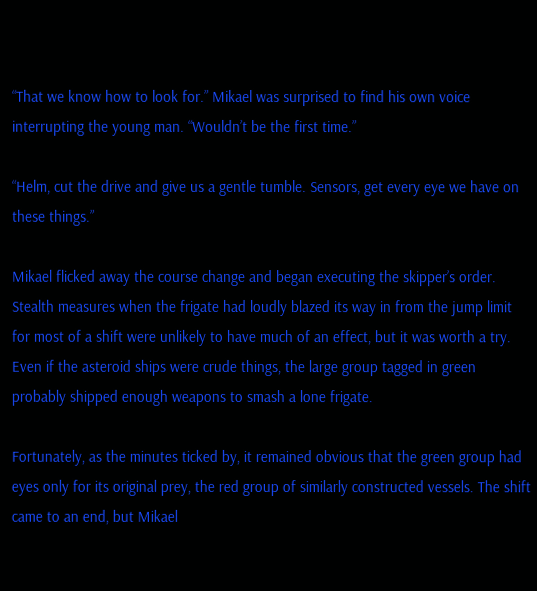“That we know how to look for.” Mikael was surprised to find his own voice interrupting the young man. “Wouldn’t be the first time.”

“Helm, cut the drive and give us a gentle tumble. Sensors, get every eye we have on these things.”

Mikael flicked away the course change and began executing the skipper’s order. Stealth measures when the frigate had loudly blazed its way in from the jump limit for most of a shift were unlikely to have much of an effect, but it was worth a try. Even if the asteroid ships were crude things, the large group tagged in green probably shipped enough weapons to smash a lone frigate.

Fortunately, as the minutes ticked by, it remained obvious that the green group had eyes only for its original prey, the red group of similarly constructed vessels. The shift came to an end, but Mikael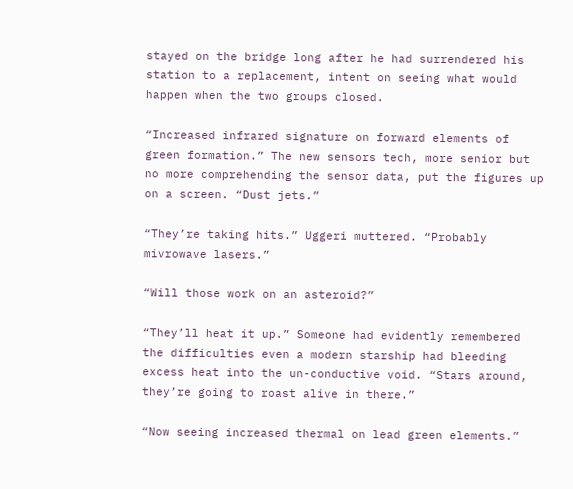stayed on the bridge long after he had surrendered his station to a replacement, intent on seeing what would happen when the two groups closed.

“Increased infrared signature on forward elements of green formation.” The new sensors tech, more senior but no more comprehending the sensor data, put the figures up on a screen. “Dust jets.”

“They’re taking hits.” Uggeri muttered. “Probably mivrowave lasers.”

“Will those work on an asteroid?”

“They’ll heat it up.” Someone had evidently remembered the difficulties even a modern starship had bleeding excess heat into the un-conductive void. “Stars around, they’re going to roast alive in there.”

“Now seeing increased thermal on lead green elements.”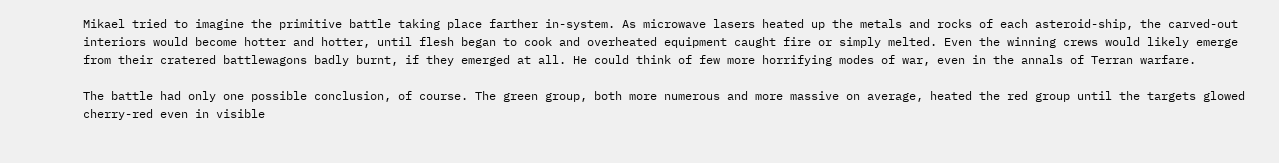Mikael tried to imagine the primitive battle taking place farther in-system. As microwave lasers heated up the metals and rocks of each asteroid-ship, the carved-out interiors would become hotter and hotter, until flesh began to cook and overheated equipment caught fire or simply melted. Even the winning crews would likely emerge from their cratered battlewagons badly burnt, if they emerged at all. He could think of few more horrifying modes of war, even in the annals of Terran warfare.

The battle had only one possible conclusion, of course. The green group, both more numerous and more massive on average, heated the red group until the targets glowed cherry-red even in visible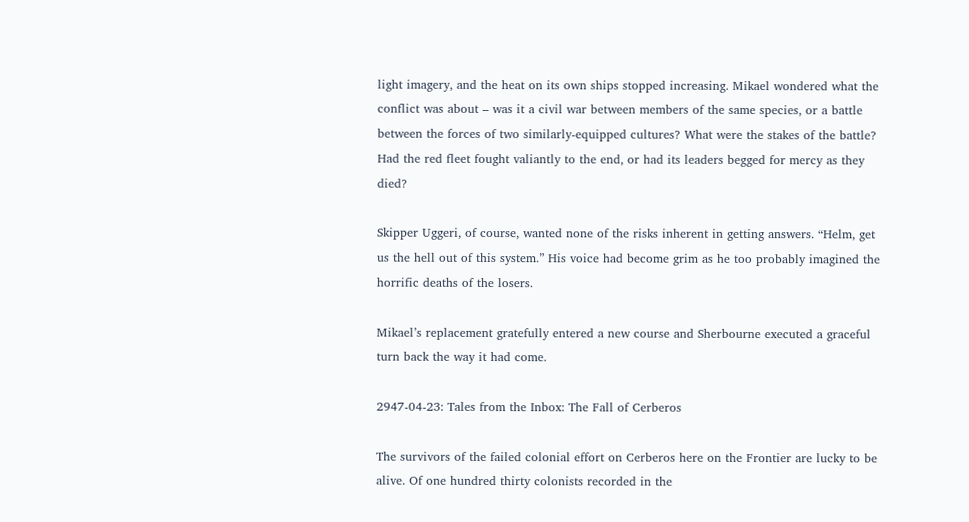light imagery, and the heat on its own ships stopped increasing. Mikael wondered what the conflict was about – was it a civil war between members of the same species, or a battle between the forces of two similarly-equipped cultures? What were the stakes of the battle? Had the red fleet fought valiantly to the end, or had its leaders begged for mercy as they died?

Skipper Uggeri, of course, wanted none of the risks inherent in getting answers. “Helm, get us the hell out of this system.” His voice had become grim as he too probably imagined the horrific deaths of the losers.

Mikael’s replacement gratefully entered a new course and Sherbourne executed a graceful turn back the way it had come.

2947-04-23: Tales from the Inbox: The Fall of Cerberos

The survivors of the failed colonial effort on Cerberos here on the Frontier are lucky to be alive. Of one hundred thirty colonists recorded in the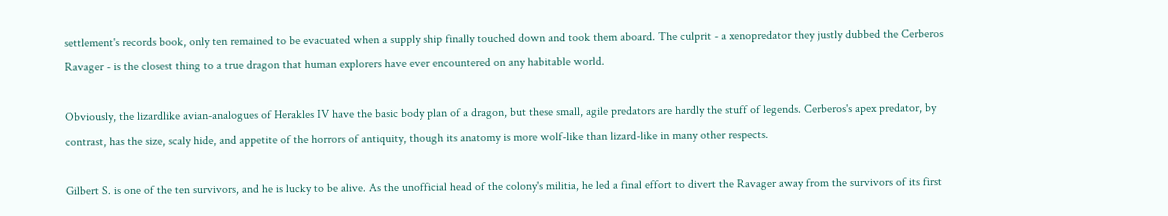settlement's records book, only ten remained to be evacuated when a supply ship finally touched down and took them aboard. The culprit - a xenopredator they justly dubbed the Cerberos Ravager - is the closest thing to a true dragon that human explorers have ever encountered on any habitable world.

Obviously, the lizardlike avian-analogues of Herakles IV have the basic body plan of a dragon, but these small, agile predators are hardly the stuff of legends. Cerberos's apex predator, by contrast, has the size, scaly hide, and appetite of the horrors of antiquity, though its anatomy is more wolf-like than lizard-like in many other respects.

Gilbert S. is one of the ten survivors, and he is lucky to be alive. As the unofficial head of the colony's militia, he led a final effort to divert the Ravager away from the survivors of its first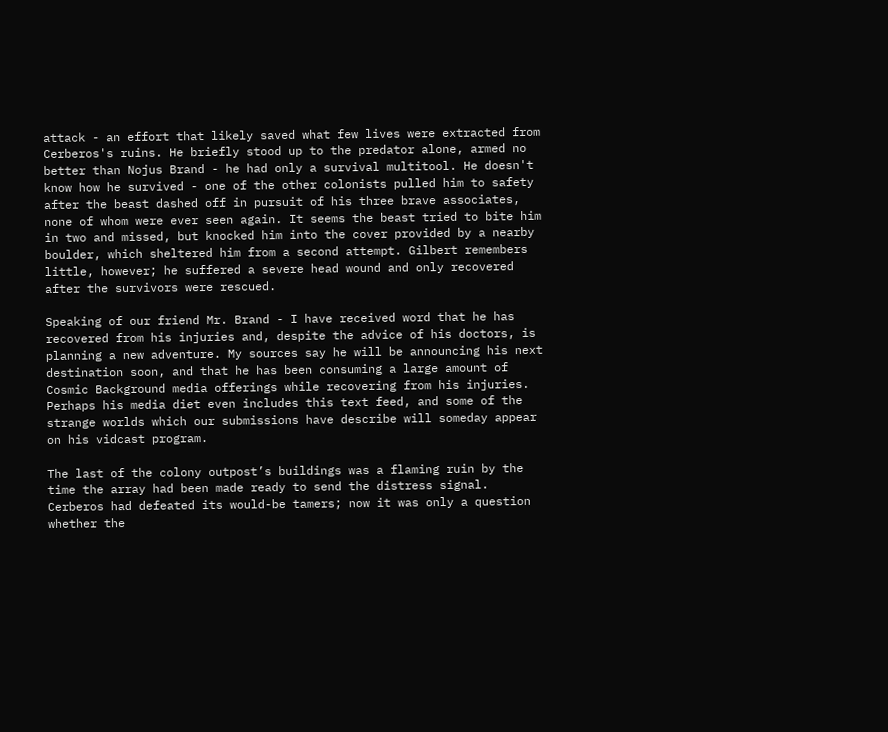attack - an effort that likely saved what few lives were extracted from Cerberos's ruins. He briefly stood up to the predator alone, armed no better than Nojus Brand - he had only a survival multitool. He doesn't know how he survived - one of the other colonists pulled him to safety after the beast dashed off in pursuit of his three brave associates, none of whom were ever seen again. It seems the beast tried to bite him in two and missed, but knocked him into the cover provided by a nearby boulder, which sheltered him from a second attempt. Gilbert remembers little, however; he suffered a severe head wound and only recovered after the survivors were rescued.

Speaking of our friend Mr. Brand - I have received word that he has recovered from his injuries and, despite the advice of his doctors, is planning a new adventure. My sources say he will be announcing his next destination soon, and that he has been consuming a large amount of Cosmic Background media offerings while recovering from his injuries. Perhaps his media diet even includes this text feed, and some of the strange worlds which our submissions have describe will someday appear on his vidcast program.

The last of the colony outpost’s buildings was a flaming ruin by the time the array had been made ready to send the distress signal. Cerberos had defeated its would-be tamers; now it was only a question whether the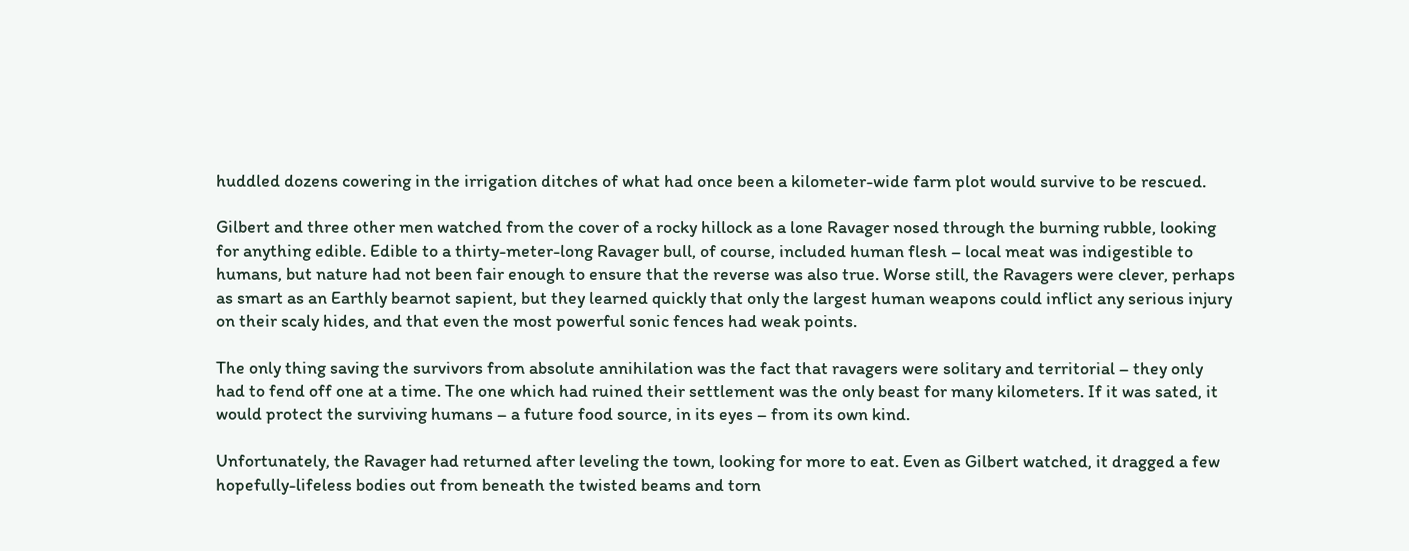huddled dozens cowering in the irrigation ditches of what had once been a kilometer-wide farm plot would survive to be rescued.

Gilbert and three other men watched from the cover of a rocky hillock as a lone Ravager nosed through the burning rubble, looking for anything edible. Edible to a thirty-meter-long Ravager bull, of course, included human flesh – local meat was indigestible to humans, but nature had not been fair enough to ensure that the reverse was also true. Worse still, the Ravagers were clever, perhaps as smart as an Earthly bearnot sapient, but they learned quickly that only the largest human weapons could inflict any serious injury on their scaly hides, and that even the most powerful sonic fences had weak points.

The only thing saving the survivors from absolute annihilation was the fact that ravagers were solitary and territorial – they only had to fend off one at a time. The one which had ruined their settlement was the only beast for many kilometers. If it was sated, it would protect the surviving humans – a future food source, in its eyes – from its own kind.

Unfortunately, the Ravager had returned after leveling the town, looking for more to eat. Even as Gilbert watched, it dragged a few hopefully-lifeless bodies out from beneath the twisted beams and torn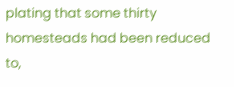plating that some thirty homesteads had been reduced to,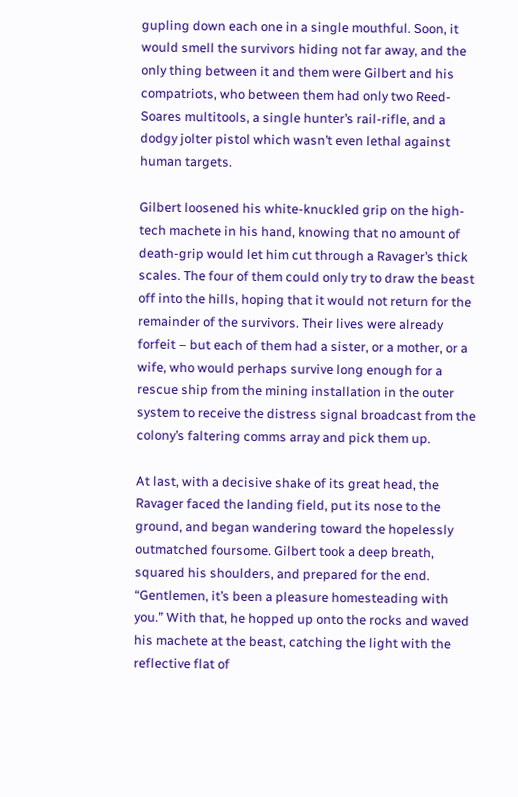gupling down each one in a single mouthful. Soon, it would smell the survivors hiding not far away, and the only thing between it and them were Gilbert and his compatriots, who between them had only two Reed-Soares multitools, a single hunter’s rail-rifle, and a dodgy jolter pistol which wasn’t even lethal against human targets.

Gilbert loosened his white-knuckled grip on the high-tech machete in his hand, knowing that no amount of death-grip would let him cut through a Ravager’s thick scales. The four of them could only try to draw the beast off into the hills, hoping that it would not return for the remainder of the survivors. Their lives were already forfeit – but each of them had a sister, or a mother, or a wife, who would perhaps survive long enough for a rescue ship from the mining installation in the outer system to receive the distress signal broadcast from the colony’s faltering comms array and pick them up.

At last, with a decisive shake of its great head, the Ravager faced the landing field, put its nose to the ground, and began wandering toward the hopelessly outmatched foursome. Gilbert took a deep breath, squared his shoulders, and prepared for the end. “Gentlemen, it’s been a pleasure homesteading with you.” With that, he hopped up onto the rocks and waved his machete at the beast, catching the light with the reflective flat of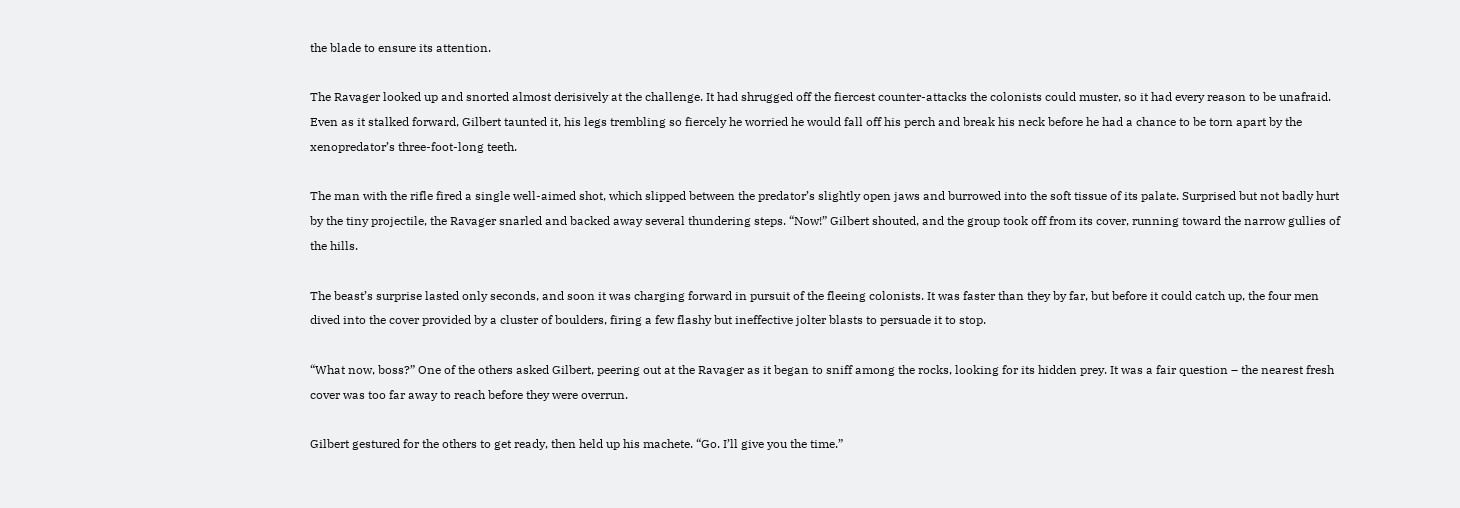the blade to ensure its attention.

The Ravager looked up and snorted almost derisively at the challenge. It had shrugged off the fiercest counter-attacks the colonists could muster, so it had every reason to be unafraid. Even as it stalked forward, Gilbert taunted it, his legs trembling so fiercely he worried he would fall off his perch and break his neck before he had a chance to be torn apart by the xenopredator’s three-foot-long teeth.

The man with the rifle fired a single well-aimed shot, which slipped between the predator’s slightly open jaws and burrowed into the soft tissue of its palate. Surprised but not badly hurt by the tiny projectile, the Ravager snarled and backed away several thundering steps. “Now!” Gilbert shouted, and the group took off from its cover, running toward the narrow gullies of the hills.

The beast’s surprise lasted only seconds, and soon it was charging forward in pursuit of the fleeing colonists. It was faster than they by far, but before it could catch up, the four men dived into the cover provided by a cluster of boulders, firing a few flashy but ineffective jolter blasts to persuade it to stop.

“What now, boss?” One of the others asked Gilbert, peering out at the Ravager as it began to sniff among the rocks, looking for its hidden prey. It was a fair question – the nearest fresh cover was too far away to reach before they were overrun.

Gilbert gestured for the others to get ready, then held up his machete. “Go. I’ll give you the time.”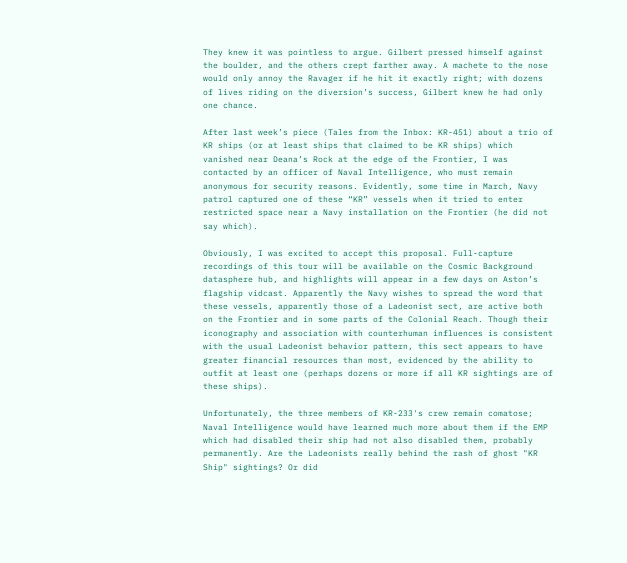They knew it was pointless to argue. Gilbert pressed himself against the boulder, and the others crept farther away. A machete to the nose would only annoy the Ravager if he hit it exactly right; with dozens of lives riding on the diversion’s success, Gilbert knew he had only one chance.

After last week’s piece (Tales from the Inbox: KR-451) about a trio of KR ships (or at least ships that claimed to be KR ships) which vanished near Deana’s Rock at the edge of the Frontier, I was contacted by an officer of Naval Intelligence, who must remain anonymous for security reasons. Evidently, some time in March, Navy patrol captured one of these “KR” vessels when it tried to enter restricted space near a Navy installation on the Frontier (he did not say which).

Obviously, I was excited to accept this proposal. Full-capture recordings of this tour will be available on the Cosmic Background datasphere hub, and highlights will appear in a few days on Aston’s flagship vidcast. Apparently the Navy wishes to spread the word that these vessels, apparently those of a Ladeonist sect, are active both on the Frontier and in some parts of the Colonial Reach. Though their iconography and association with counterhuman influences is consistent with the usual Ladeonist behavior pattern, this sect appears to have greater financial resources than most, evidenced by the ability to outfit at least one (perhaps dozens or more if all KR sightings are of these ships).

Unfortunately, the three members of KR-233's crew remain comatose; Naval Intelligence would have learned much more about them if the EMP which had disabled their ship had not also disabled them, probably permanently. Are the Ladeonists really behind the rash of ghost "KR Ship" sightings? Or did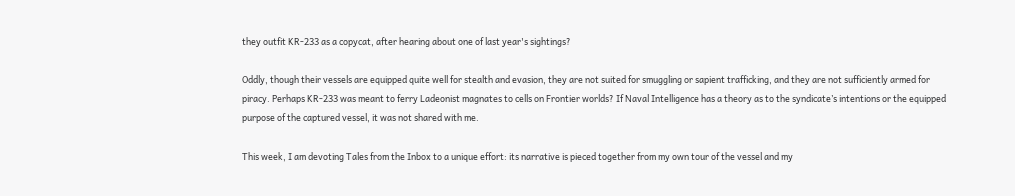they outfit KR-233 as a copycat, after hearing about one of last year's sightings?

Oddly, though their vessels are equipped quite well for stealth and evasion, they are not suited for smuggling or sapient trafficking, and they are not sufficiently armed for piracy. Perhaps KR-233 was meant to ferry Ladeonist magnates to cells on Frontier worlds? If Naval Intelligence has a theory as to the syndicate’s intentions or the equipped purpose of the captured vessel, it was not shared with me.

This week, I am devoting Tales from the Inbox to a unique effort: its narrative is pieced together from my own tour of the vessel and my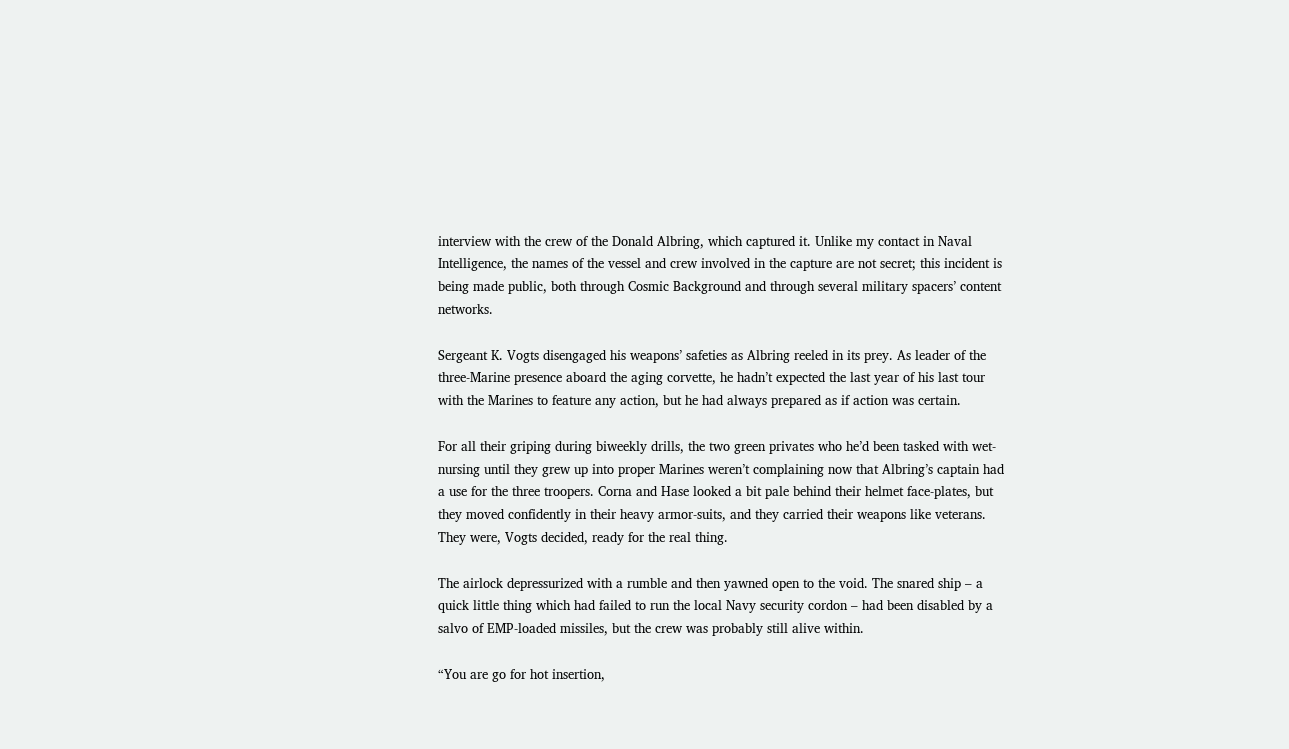interview with the crew of the Donald Albring, which captured it. Unlike my contact in Naval Intelligence, the names of the vessel and crew involved in the capture are not secret; this incident is being made public, both through Cosmic Background and through several military spacers’ content networks.

Sergeant K. Vogts disengaged his weapons’ safeties as Albring reeled in its prey. As leader of the three-Marine presence aboard the aging corvette, he hadn’t expected the last year of his last tour with the Marines to feature any action, but he had always prepared as if action was certain.

For all their griping during biweekly drills, the two green privates who he’d been tasked with wet-nursing until they grew up into proper Marines weren’t complaining now that Albring’s captain had a use for the three troopers. Corna and Hase looked a bit pale behind their helmet face-plates, but they moved confidently in their heavy armor-suits, and they carried their weapons like veterans. They were, Vogts decided, ready for the real thing.

The airlock depressurized with a rumble and then yawned open to the void. The snared ship – a quick little thing which had failed to run the local Navy security cordon – had been disabled by a salvo of EMP-loaded missiles, but the crew was probably still alive within.

“You are go for hot insertion,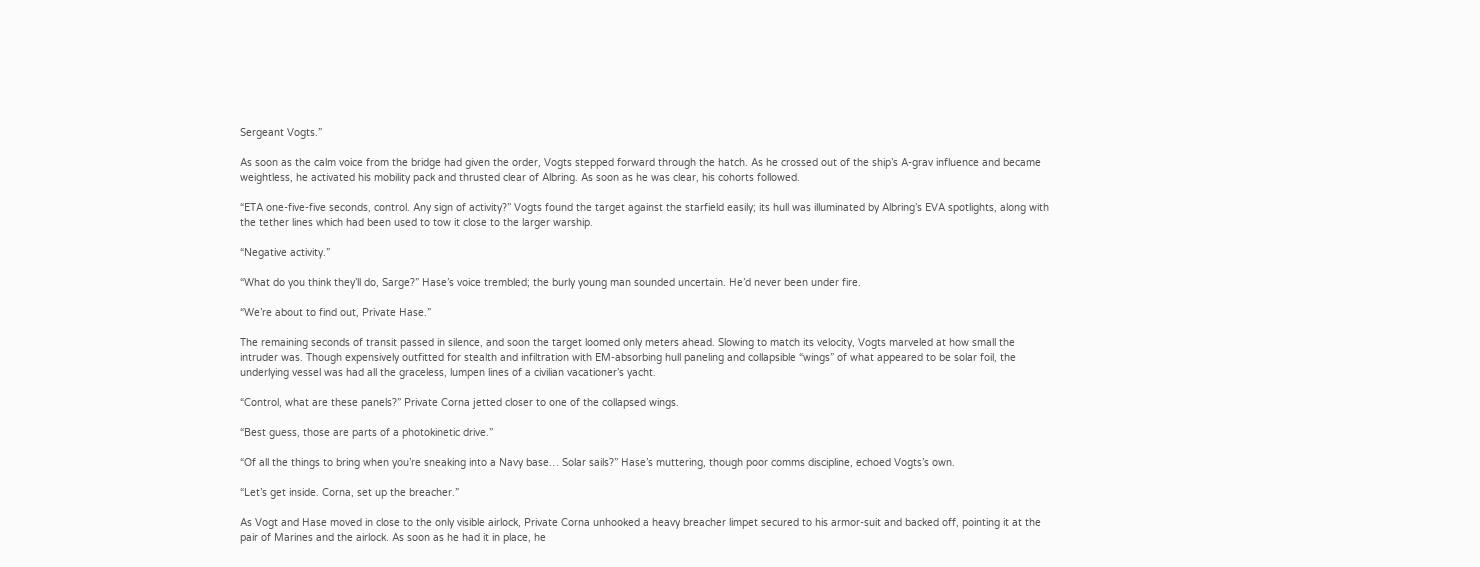Sergeant Vogts.”

As soon as the calm voice from the bridge had given the order, Vogts stepped forward through the hatch. As he crossed out of the ship’s A-grav influence and became weightless, he activated his mobility pack and thrusted clear of Albring. As soon as he was clear, his cohorts followed.

“ETA one-five-five seconds, control. Any sign of activity?” Vogts found the target against the starfield easily; its hull was illuminated by Albring’s EVA spotlights, along with the tether lines which had been used to tow it close to the larger warship.

“Negative activity.”

“What do you think they’ll do, Sarge?” Hase’s voice trembled; the burly young man sounded uncertain. He’d never been under fire.

“We’re about to find out, Private Hase.”

The remaining seconds of transit passed in silence, and soon the target loomed only meters ahead. Slowing to match its velocity, Vogts marveled at how small the intruder was. Though expensively outfitted for stealth and infiltration with EM-absorbing hull paneling and collapsible “wings” of what appeared to be solar foil, the underlying vessel was had all the graceless, lumpen lines of a civilian vacationer’s yacht.

“Control, what are these panels?” Private Corna jetted closer to one of the collapsed wings.

“Best guess, those are parts of a photokinetic drive.”

“Of all the things to bring when you’re sneaking into a Navy base… Solar sails?” Hase’s muttering, though poor comms discipline, echoed Vogts’s own.

“Let’s get inside. Corna, set up the breacher.”

As Vogt and Hase moved in close to the only visible airlock, Private Corna unhooked a heavy breacher limpet secured to his armor-suit and backed off, pointing it at the pair of Marines and the airlock. As soon as he had it in place, he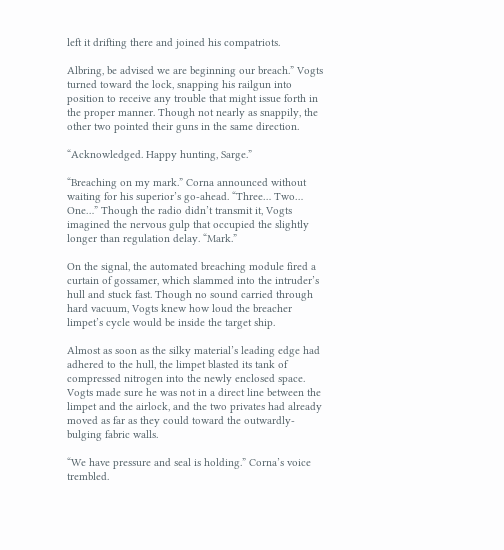left it drifting there and joined his compatriots.

Albring, be advised we are beginning our breach.” Vogts turned toward the lock, snapping his railgun into position to receive any trouble that might issue forth in the proper manner. Though not nearly as snappily, the other two pointed their guns in the same direction.

“Acknowledged. Happy hunting, Sarge.”

“Breaching on my mark.” Corna announced without waiting for his superior’s go-ahead. “Three… Two… One…” Though the radio didn’t transmit it, Vogts imagined the nervous gulp that occupied the slightly longer than regulation delay. “Mark.”

On the signal, the automated breaching module fired a curtain of gossamer, which slammed into the intruder’s hull and stuck fast. Though no sound carried through hard vacuum, Vogts knew how loud the breacher limpet’s cycle would be inside the target ship.

Almost as soon as the silky material’s leading edge had adhered to the hull, the limpet blasted its tank of compressed nitrogen into the newly enclosed space. Vogts made sure he was not in a direct line between the limpet and the airlock, and the two privates had already moved as far as they could toward the outwardly-bulging fabric walls.

“We have pressure and seal is holding.” Corna’s voice trembled.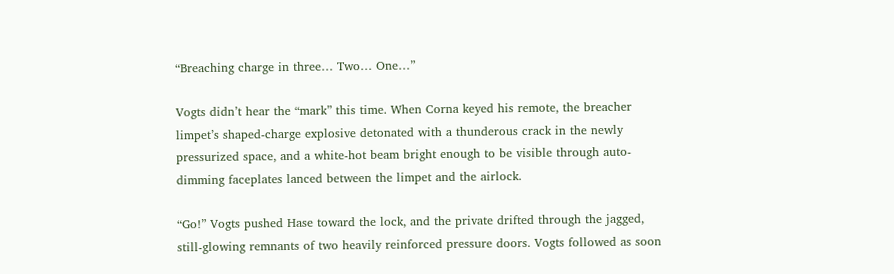“Breaching charge in three… Two… One…”

Vogts didn’t hear the “mark” this time. When Corna keyed his remote, the breacher limpet’s shaped-charge explosive detonated with a thunderous crack in the newly pressurized space, and a white-hot beam bright enough to be visible through auto-dimming faceplates lanced between the limpet and the airlock.

“Go!” Vogts pushed Hase toward the lock, and the private drifted through the jagged, still-glowing remnants of two heavily reinforced pressure doors. Vogts followed as soon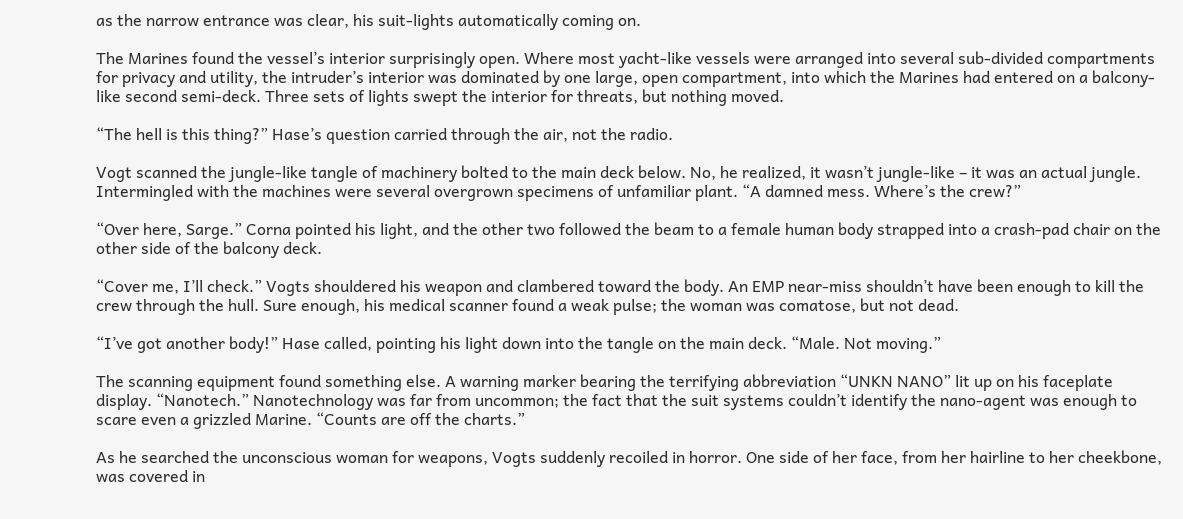as the narrow entrance was clear, his suit-lights automatically coming on.

The Marines found the vessel’s interior surprisingly open. Where most yacht-like vessels were arranged into several sub-divided compartments for privacy and utility, the intruder’s interior was dominated by one large, open compartment, into which the Marines had entered on a balcony-like second semi-deck. Three sets of lights swept the interior for threats, but nothing moved.

“The hell is this thing?” Hase’s question carried through the air, not the radio.

Vogt scanned the jungle-like tangle of machinery bolted to the main deck below. No, he realized, it wasn’t jungle-like – it was an actual jungle. Intermingled with the machines were several overgrown specimens of unfamiliar plant. “A damned mess. Where’s the crew?”

“Over here, Sarge.” Corna pointed his light, and the other two followed the beam to a female human body strapped into a crash-pad chair on the other side of the balcony deck.

“Cover me, I’ll check.” Vogts shouldered his weapon and clambered toward the body. An EMP near-miss shouldn’t have been enough to kill the crew through the hull. Sure enough, his medical scanner found a weak pulse; the woman was comatose, but not dead.

“I’ve got another body!” Hase called, pointing his light down into the tangle on the main deck. “Male. Not moving.”

The scanning equipment found something else. A warning marker bearing the terrifying abbreviation “UNKN NANO” lit up on his faceplate display. “Nanotech.” Nanotechnology was far from uncommon; the fact that the suit systems couldn’t identify the nano-agent was enough to scare even a grizzled Marine. “Counts are off the charts.”

As he searched the unconscious woman for weapons, Vogts suddenly recoiled in horror. One side of her face, from her hairline to her cheekbone, was covered in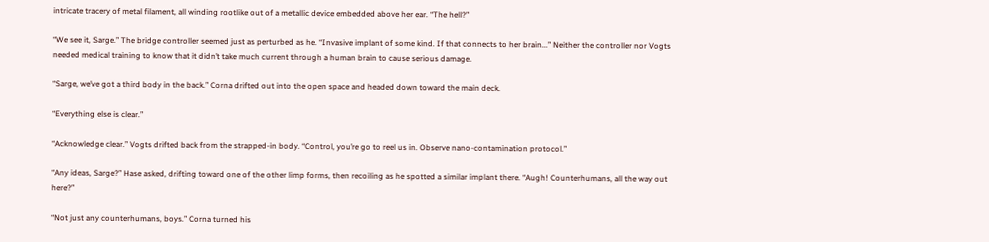intricate tracery of metal filament, all winding rootlike out of a metallic device embedded above her ear. “The hell?”

“We see it, Sarge.” The bridge controller seemed just as perturbed as he. “Invasive implant of some kind. If that connects to her brain...” Neither the controller nor Vogts needed medical training to know that it didn’t take much current through a human brain to cause serious damage.

“Sarge, we’ve got a third body in the back.” Corna drifted out into the open space and headed down toward the main deck.

“Everything else is clear.”

“Acknowledge clear.” Vogts drifted back from the strapped-in body. “Control, you’re go to reel us in. Observe nano-contamination protocol.”

“Any ideas, Sarge?” Hase asked, drifting toward one of the other limp forms, then recoiling as he spotted a similar implant there. “Augh! Counterhumans, all the way out here?”

“Not just any counterhumans, boys.” Corna turned his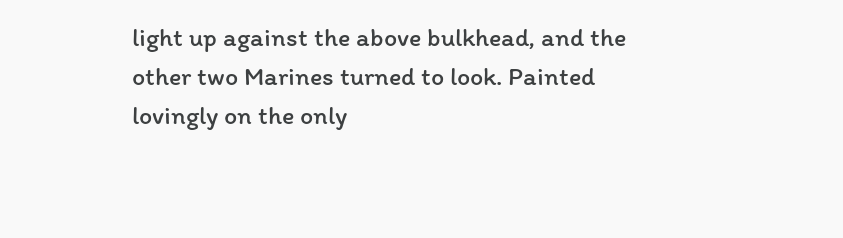light up against the above bulkhead, and the other two Marines turned to look. Painted lovingly on the only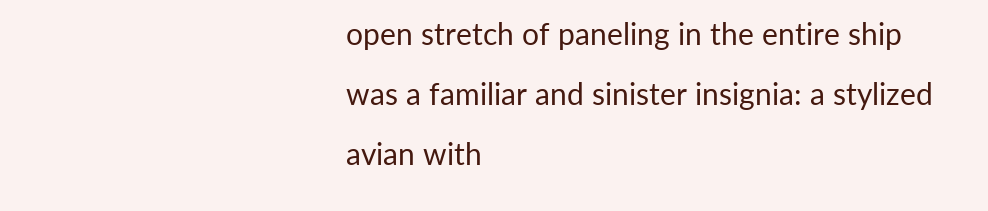open stretch of paneling in the entire ship was a familiar and sinister insignia: a stylized avian with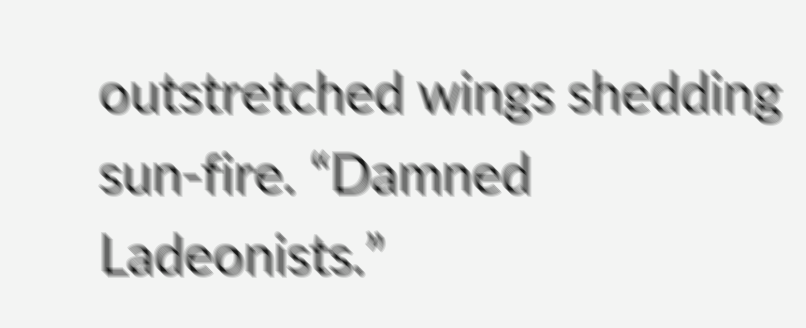outstretched wings shedding sun-fire. “Damned Ladeonists.”